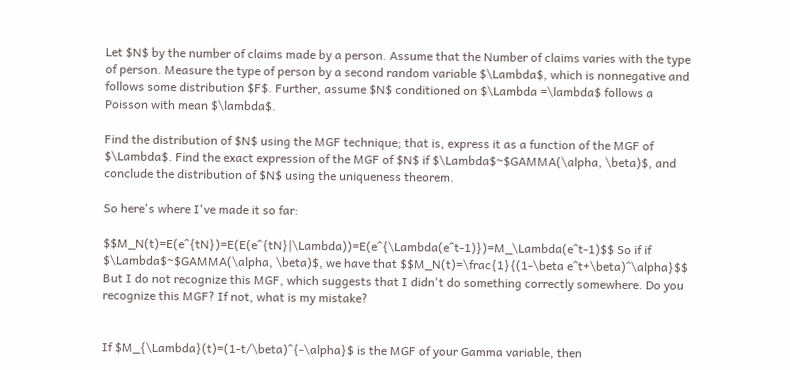Let $N$ by the number of claims made by a person. Assume that the Number of claims varies with the type of person. Measure the type of person by a second random variable $\Lambda$, which is nonnegative and follows some distribution $F$. Further, assume $N$ conditioned on $\Lambda =\lambda$ follows a Poisson with mean $\lambda$.

Find the distribution of $N$ using the MGF technique; that is, express it as a function of the MGF of $\Lambda$. Find the exact expression of the MGF of $N$ if $\Lambda$~$GAMMA(\alpha, \beta)$, and conclude the distribution of $N$ using the uniqueness theorem.

So here's where I've made it so far:

$$M_N(t)=E(e^{tN})=E(E(e^{tN}|\Lambda))=E(e^{\Lambda(e^t-1)})=M_\Lambda(e^t-1)$$ So if if $\Lambda$~$GAMMA(\alpha, \beta)$, we have that $$M_N(t)=\frac{1}{(1-\beta e^t+\beta)^\alpha}$$ But I do not recognize this MGF, which suggests that I didn't do something correctly somewhere. Do you recognize this MGF? If not, what is my mistake?


If $M_{\Lambda}(t)=(1-t/\beta)^{-\alpha}$ is the MGF of your Gamma variable, then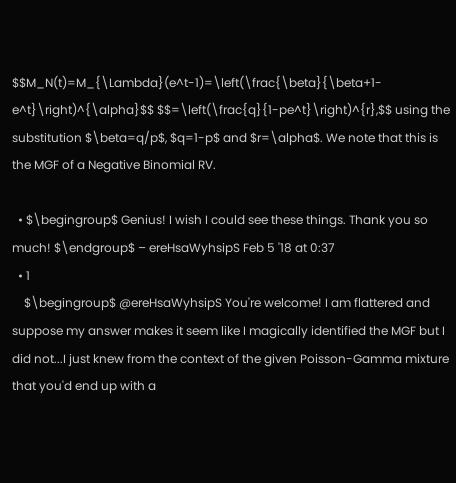$$M_N(t)=M_{\Lambda}(e^t-1)=\left(\frac{\beta}{\beta+1-e^t}\right)^{\alpha}$$ $$=\left(\frac{q}{1-pe^t}\right)^{r},$$ using the substitution $\beta=q/p$, $q=1-p$ and $r=\alpha$. We note that this is the MGF of a Negative Binomial RV.

  • $\begingroup$ Genius! I wish I could see these things. Thank you so much! $\endgroup$ – ereHsaWyhsipS Feb 5 '18 at 0:37
  • 1
    $\begingroup$ @ereHsaWyhsipS You're welcome! I am flattered and suppose my answer makes it seem like I magically identified the MGF but I did not...I just knew from the context of the given Poisson-Gamma mixture that you'd end up with a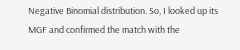Negative Binomial distribution. So, I looked up its MGF and confirmed the match with the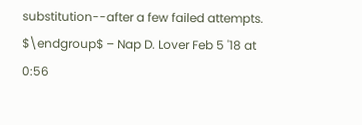substitution--after a few failed attempts. $\endgroup$ – Nap D. Lover Feb 5 '18 at 0:56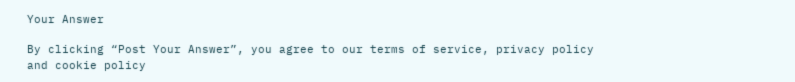Your Answer

By clicking “Post Your Answer”, you agree to our terms of service, privacy policy and cookie policy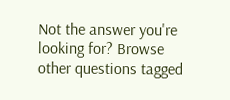Not the answer you're looking for? Browse other questions tagged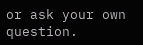or ask your own question.